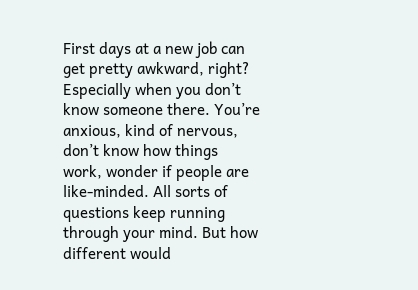First days at a new job can get pretty awkward, right? Especially when you don’t know someone there. You’re anxious, kind of nervous, don’t know how things work, wonder if people are like-minded. All sorts of questions keep running through your mind. But how different would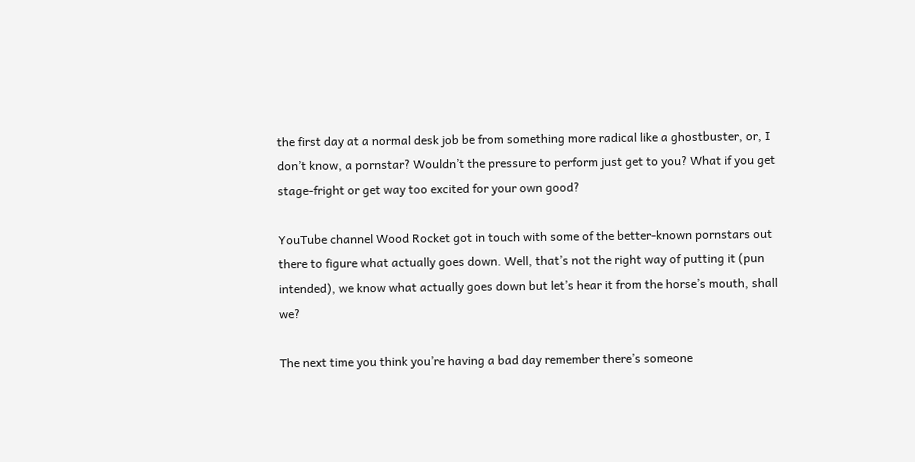the first day at a normal desk job be from something more radical like a ghostbuster, or, I don’t know, a pornstar? Wouldn’t the pressure to perform just get to you? What if you get stage-fright or get way too excited for your own good?

YouTube channel Wood Rocket got in touch with some of the better-known pornstars out there to figure what actually goes down. Well, that’s not the right way of putting it (pun intended), we know what actually goes down but let’s hear it from the horse’s mouth, shall we?

The next time you think you’re having a bad day remember there’s someone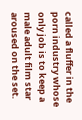called a fluffer in the porn industry whose only job is to keep a male adult film star aroused on the set.